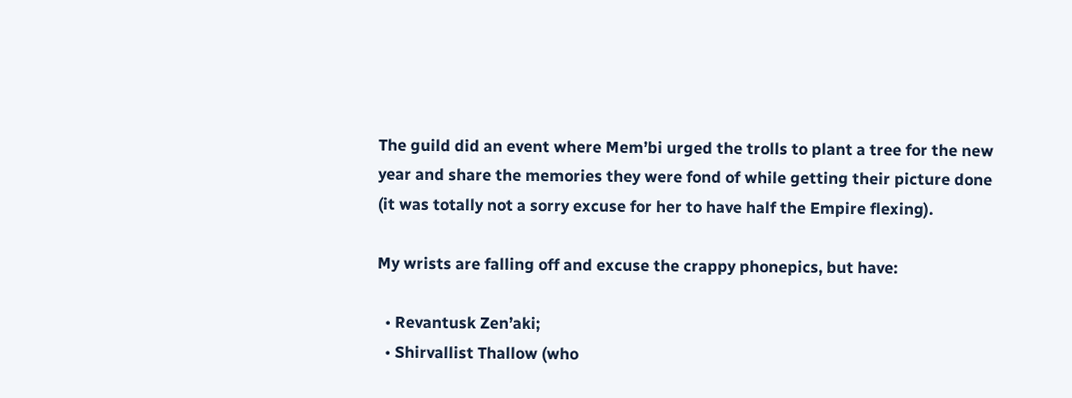The guild did an event where Mem’bi urged the trolls to plant a tree for the new year and share the memories they were fond of while getting their picture done (it was totally not a sorry excuse for her to have half the Empire flexing).

My wrists are falling off and excuse the crappy phonepics, but have:

  • Revantusk Zen’aki;
  • Shirvallist Thallow (who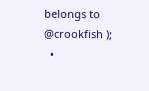belongs to @crookfish );
  •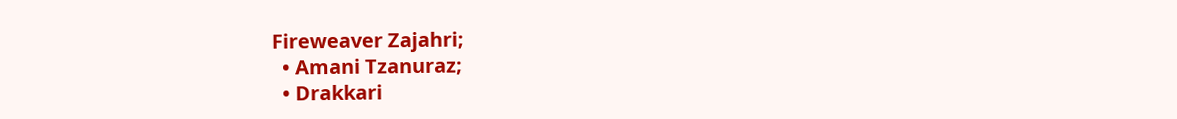Fireweaver Zajahri;
  • Amani Tzanuraz;
  • Drakkari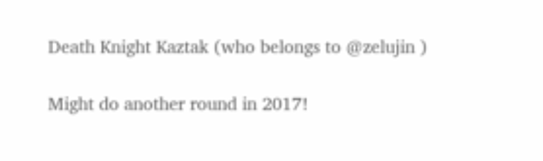Death Knight Kaztak (who belongs to @zelujin )

Might do another round in 2017!